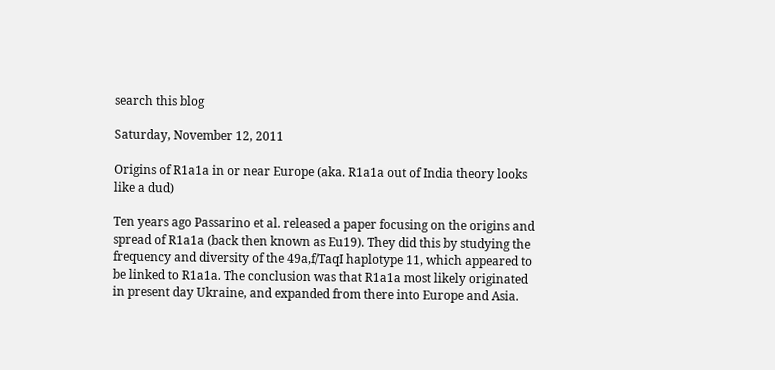search this blog

Saturday, November 12, 2011

Origins of R1a1a in or near Europe (aka. R1a1a out of India theory looks like a dud)

Ten years ago Passarino et al. released a paper focusing on the origins and spread of R1a1a (back then known as Eu19). They did this by studying the frequency and diversity of the 49a,f/TaqI haplotype 11, which appeared to be linked to R1a1a. The conclusion was that R1a1a most likely originated in present day Ukraine, and expanded from there into Europe and Asia.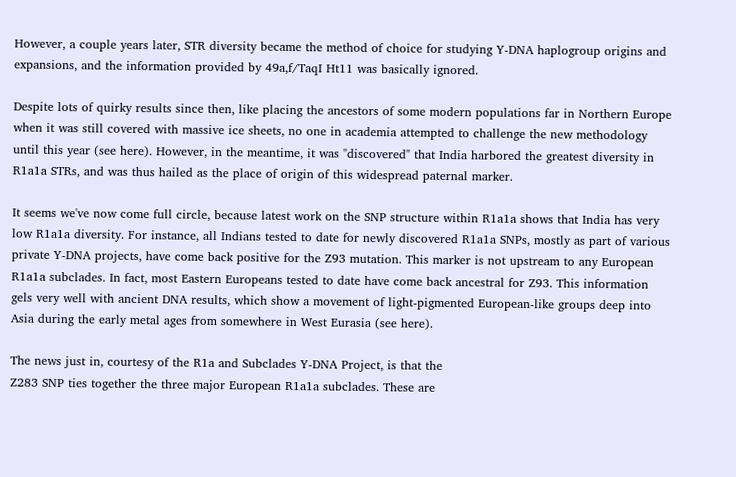However, a couple years later, STR diversity became the method of choice for studying Y-DNA haplogroup origins and expansions, and the information provided by 49a,f/TaqI Ht11 was basically ignored.

Despite lots of quirky results since then, like placing the ancestors of some modern populations far in Northern Europe when it was still covered with massive ice sheets, no one in academia attempted to challenge the new methodology until this year (see here). However, in the meantime, it was "discovered" that India harbored the greatest diversity in R1a1a STRs, and was thus hailed as the place of origin of this widespread paternal marker.

It seems we've now come full circle, because latest work on the SNP structure within R1a1a shows that India has very low R1a1a diversity. For instance, all Indians tested to date for newly discovered R1a1a SNPs, mostly as part of various private Y-DNA projects, have come back positive for the Z93 mutation. This marker is not upstream to any European R1a1a subclades. In fact, most Eastern Europeans tested to date have come back ancestral for Z93. This information gels very well with ancient DNA results, which show a movement of light-pigmented European-like groups deep into Asia during the early metal ages from somewhere in West Eurasia (see here).

The news just in, courtesy of the R1a and Subclades Y-DNA Project, is that the
Z283 SNP ties together the three major European R1a1a subclades. These are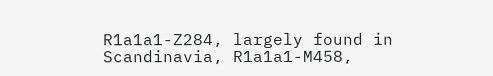R1a1a1-Z284, largely found in Scandinavia, R1a1a1-M458,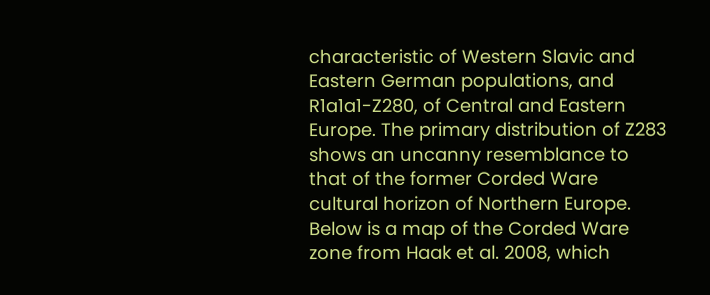characteristic of Western Slavic and Eastern German populations, and R1a1a1-Z280, of Central and Eastern Europe. The primary distribution of Z283 shows an uncanny resemblance to that of the former Corded Ware cultural horizon of Northern Europe. Below is a map of the Corded Ware zone from Haak et al. 2008, which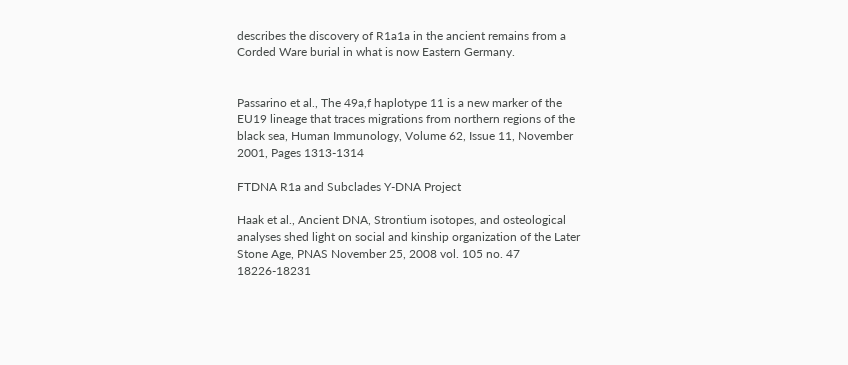describes the discovery of R1a1a in the ancient remains from a Corded Ware burial in what is now Eastern Germany.


Passarino et al., The 49a,f haplotype 11 is a new marker of the EU19 lineage that traces migrations from northern regions of the black sea, Human Immunology, Volume 62, Issue 11, November 2001, Pages 1313-1314

FTDNA R1a and Subclades Y-DNA Project

Haak et al., Ancient DNA, Strontium isotopes, and osteological analyses shed light on social and kinship organization of the Later Stone Age, PNAS November 25, 2008 vol. 105 no. 47 18226-18231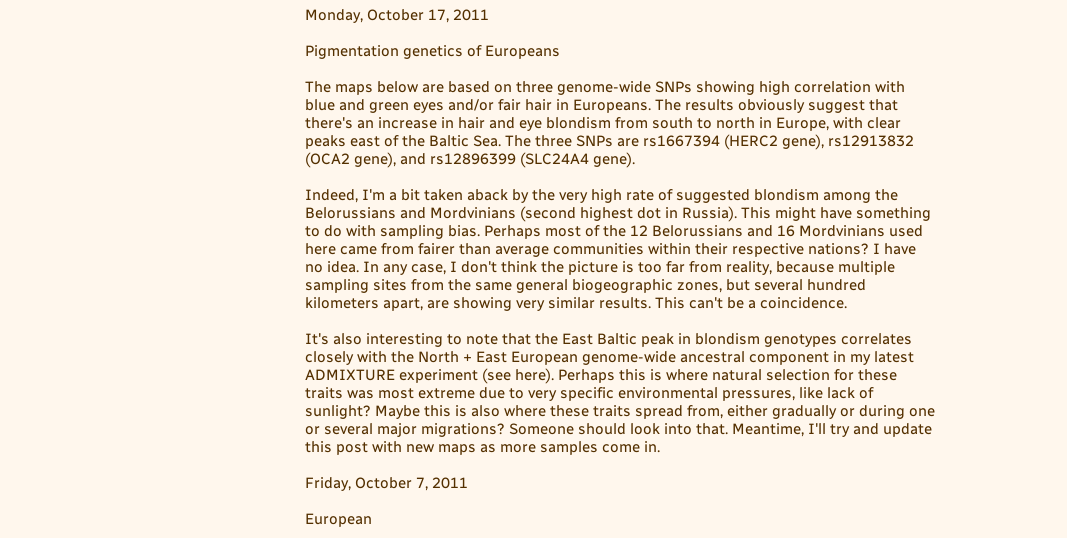Monday, October 17, 2011

Pigmentation genetics of Europeans

The maps below are based on three genome-wide SNPs showing high correlation with blue and green eyes and/or fair hair in Europeans. The results obviously suggest that there's an increase in hair and eye blondism from south to north in Europe, with clear peaks east of the Baltic Sea. The three SNPs are rs1667394 (HERC2 gene), rs12913832 (OCA2 gene), and rs12896399 (SLC24A4 gene).

Indeed, I'm a bit taken aback by the very high rate of suggested blondism among the Belorussians and Mordvinians (second highest dot in Russia). This might have something to do with sampling bias. Perhaps most of the 12 Belorussians and 16 Mordvinians used here came from fairer than average communities within their respective nations? I have no idea. In any case, I don't think the picture is too far from reality, because multiple sampling sites from the same general biogeographic zones, but several hundred kilometers apart, are showing very similar results. This can't be a coincidence.

It's also interesting to note that the East Baltic peak in blondism genotypes correlates closely with the North + East European genome-wide ancestral component in my latest ADMIXTURE experiment (see here). Perhaps this is where natural selection for these traits was most extreme due to very specific environmental pressures, like lack of sunlight? Maybe this is also where these traits spread from, either gradually or during one or several major migrations? Someone should look into that. Meantime, I'll try and update this post with new maps as more samples come in.

Friday, October 7, 2011

European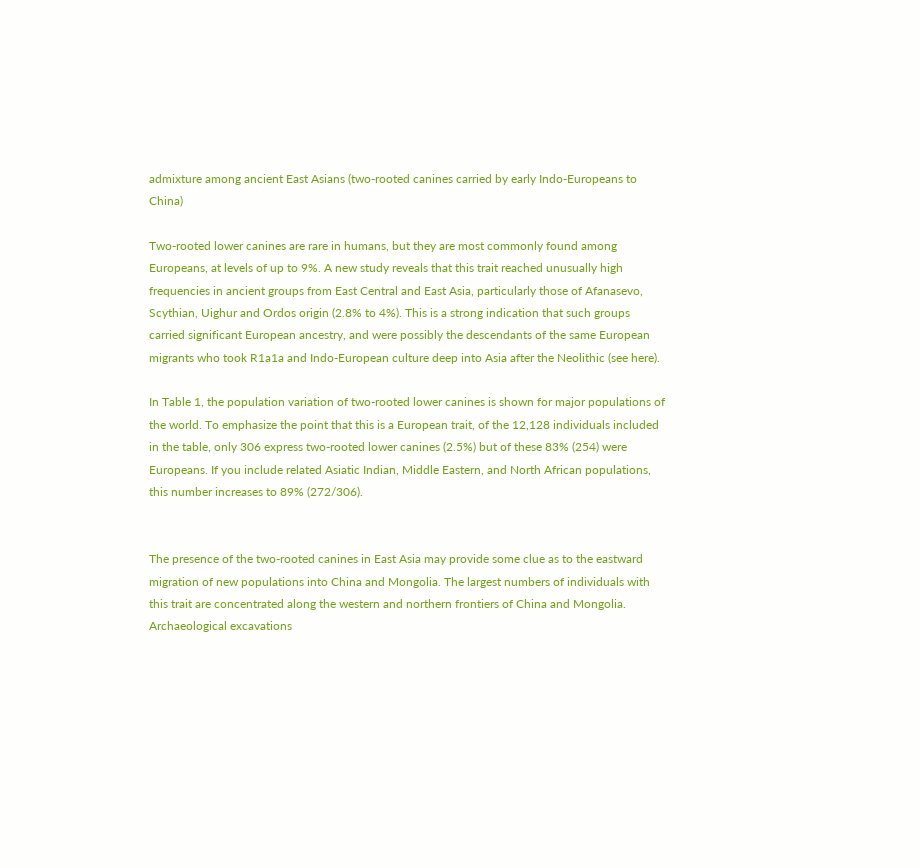admixture among ancient East Asians (two-rooted canines carried by early Indo-Europeans to China)

Two-rooted lower canines are rare in humans, but they are most commonly found among Europeans, at levels of up to 9%. A new study reveals that this trait reached unusually high frequencies in ancient groups from East Central and East Asia, particularly those of Afanasevo, Scythian, Uighur and Ordos origin (2.8% to 4%). This is a strong indication that such groups carried significant European ancestry, and were possibly the descendants of the same European migrants who took R1a1a and Indo-European culture deep into Asia after the Neolithic (see here).

In Table 1, the population variation of two-rooted lower canines is shown for major populations of the world. To emphasize the point that this is a European trait, of the 12,128 individuals included in the table, only 306 express two-rooted lower canines (2.5%) but of these 83% (254) were Europeans. If you include related Asiatic Indian, Middle Eastern, and North African populations, this number increases to 89% (272/306).


The presence of the two-rooted canines in East Asia may provide some clue as to the eastward migration of new populations into China and Mongolia. The largest numbers of individuals with this trait are concentrated along the western and northern frontiers of China and Mongolia. Archaeological excavations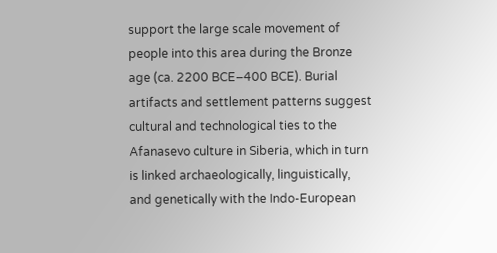support the large scale movement of people into this area during the Bronze age (ca. 2200 BCE–400 BCE). Burial artifacts and settlement patterns suggest cultural and technological ties to the Afanasevo culture in Siberia, which in turn is linked archaeologically, linguistically, and genetically with the Indo-European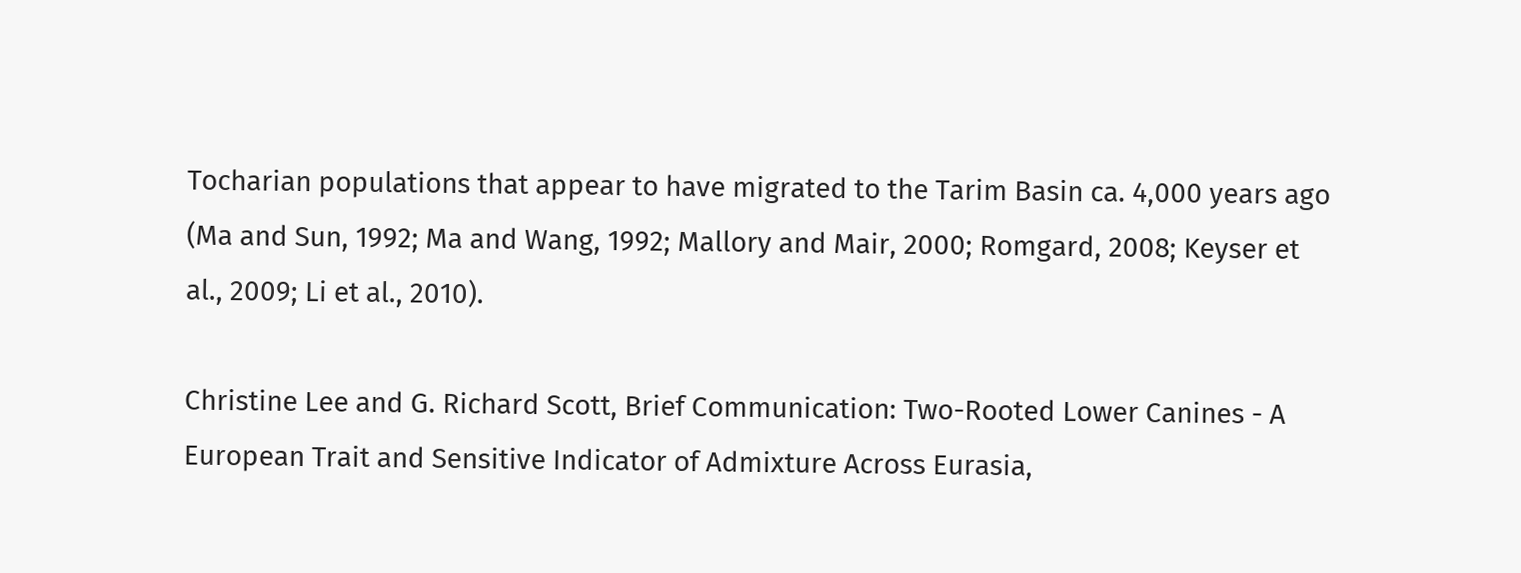Tocharian populations that appear to have migrated to the Tarim Basin ca. 4,000 years ago (Ma and Sun, 1992; Ma and Wang, 1992; Mallory and Mair, 2000; Romgard, 2008; Keyser et al., 2009; Li et al., 2010).

Christine Lee and G. Richard Scott, Brief Communication: Two-Rooted Lower Canines - A European Trait and Sensitive Indicator of Admixture Across Eurasia,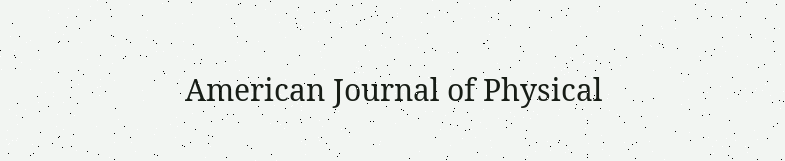American Journal of Physical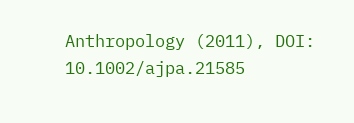Anthropology (2011), DOI: 10.1002/ajpa.21585